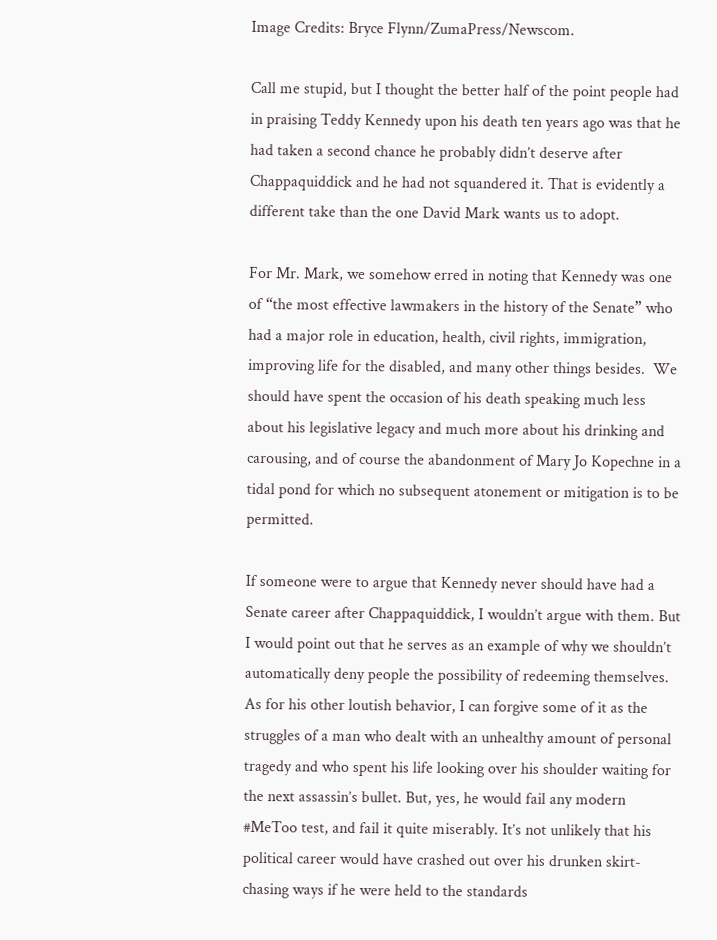Image Credits: Bryce Flynn/ZumaPress/Newscom.

Call me stupid, but I thought the better half of the point people had in praising Teddy Kennedy upon his death ten years ago was that he had taken a second chance he probably didn’t deserve after Chappaquiddick and he had not squandered it. That is evidently a different take than the one David Mark wants us to adopt.

For Mr. Mark, we somehow erred in noting that Kennedy was one of “the most effective lawmakers in the history of the Senate” who had a major role in education, health, civil rights, immigration, improving life for the disabled, and many other things besides.  We should have spent the occasion of his death speaking much less about his legislative legacy and much more about his drinking and carousing, and of course the abandonment of Mary Jo Kopechne in a tidal pond for which no subsequent atonement or mitigation is to be permitted.

If someone were to argue that Kennedy never should have had a Senate career after Chappaquiddick, I wouldn’t argue with them. But I would point out that he serves as an example of why we shouldn’t automatically deny people the possibility of redeeming themselves. As for his other loutish behavior, I can forgive some of it as the struggles of a man who dealt with an unhealthy amount of personal tragedy and who spent his life looking over his shoulder waiting for the next assassin’s bullet. But, yes, he would fail any modern #MeToo test, and fail it quite miserably. It’s not unlikely that his political career would have crashed out over his drunken skirt-chasing ways if he were held to the standards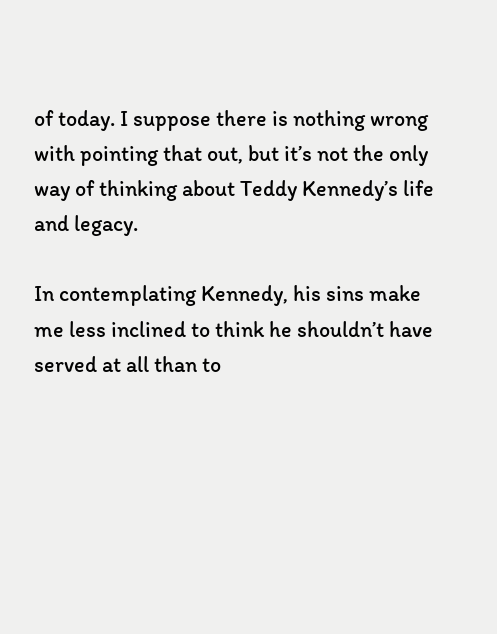of today. I suppose there is nothing wrong with pointing that out, but it’s not the only way of thinking about Teddy Kennedy’s life and legacy.

In contemplating Kennedy, his sins make me less inclined to think he shouldn’t have served at all than to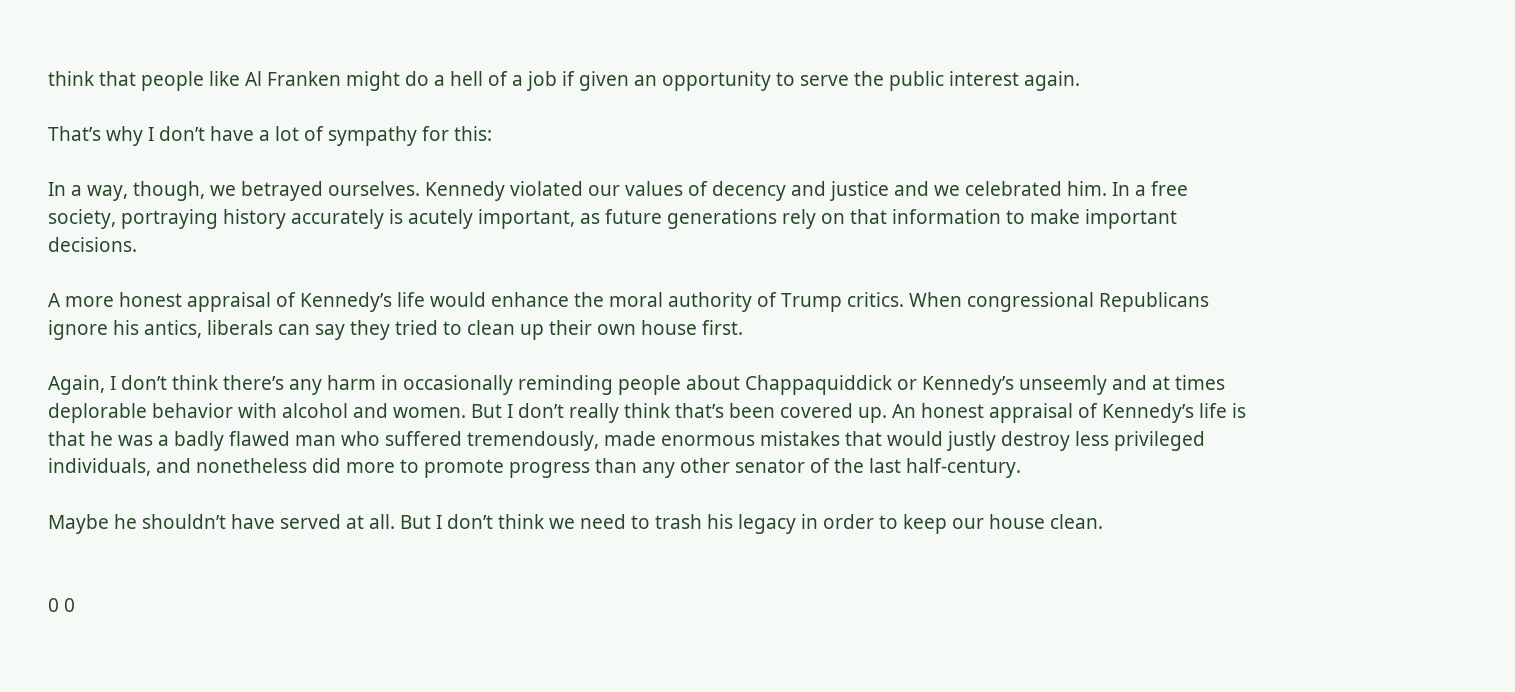think that people like Al Franken might do a hell of a job if given an opportunity to serve the public interest again.

That’s why I don’t have a lot of sympathy for this:

In a way, though, we betrayed ourselves. Kennedy violated our values of decency and justice and we celebrated him. In a free society, portraying history accurately is acutely important, as future generations rely on that information to make important decisions.

A more honest appraisal of Kennedy’s life would enhance the moral authority of Trump critics. When congressional Republicans ignore his antics, liberals can say they tried to clean up their own house first.

Again, I don’t think there’s any harm in occasionally reminding people about Chappaquiddick or Kennedy’s unseemly and at times deplorable behavior with alcohol and women. But I don’t really think that’s been covered up. An honest appraisal of Kennedy’s life is that he was a badly flawed man who suffered tremendously, made enormous mistakes that would justly destroy less privileged individuals, and nonetheless did more to promote progress than any other senator of the last half-century.

Maybe he shouldn’t have served at all. But I don’t think we need to trash his legacy in order to keep our house clean.


0 0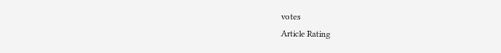votes
Article Rating